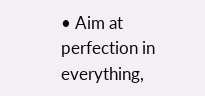• Aim at perfection in everything,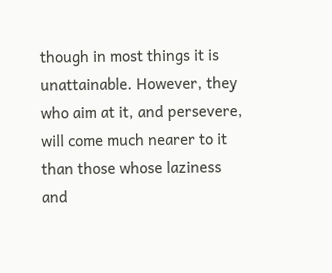though in most things it is unattainable. However, they who aim at it, and persevere, will come much nearer to it than those whose laziness and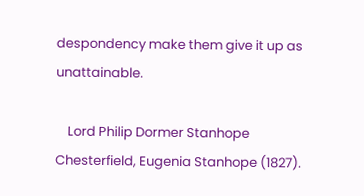despondency make them give it up as unattainable.

    Lord Philip Dormer Stanhope Chesterfield, Eugenia Stanhope (1827).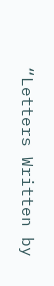“Letters Written by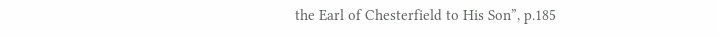the Earl of Chesterfield to His Son”, p.185